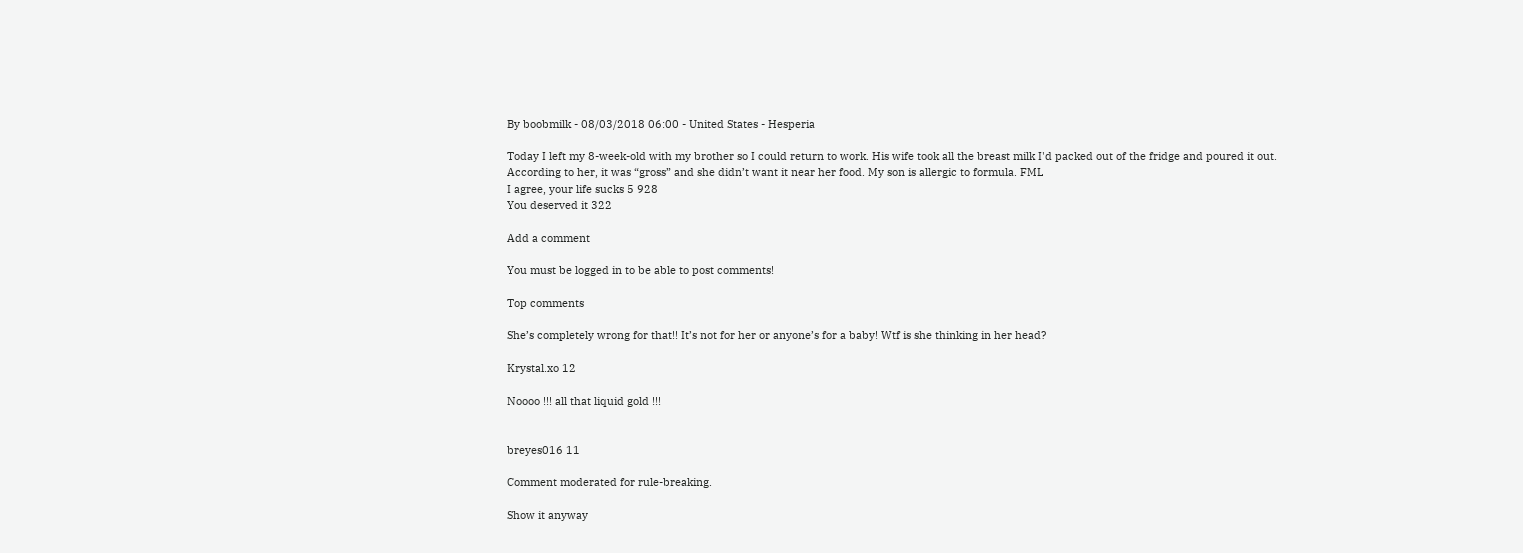By boobmilk - 08/03/2018 06:00 - United States - Hesperia

Today I left my 8-week-old with my brother so I could return to work. His wife took all the breast milk I'd packed out of the fridge and poured it out. According to her, it was “gross” and she didn’t want it near her food. My son is allergic to formula. FML
I agree, your life sucks 5 928
You deserved it 322

Add a comment

You must be logged in to be able to post comments!

Top comments

She’s completely wrong for that!! It’s not for her or anyone’s for a baby! Wtf is she thinking in her head?

Krystal.xo 12

Noooo !!! all that liquid gold !!!


breyes016 11

Comment moderated for rule-breaking.

Show it anyway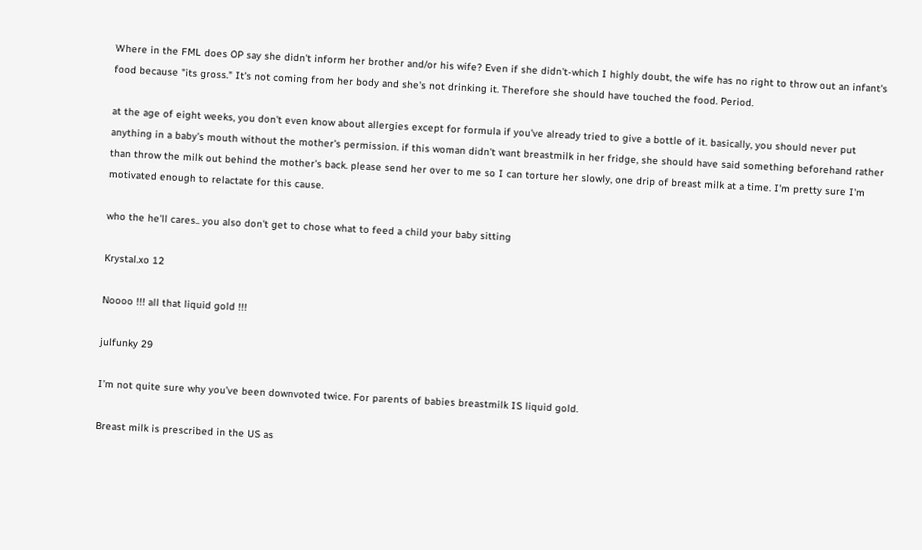Where in the FML does OP say she didn't inform her brother and/or his wife? Even if she didn't-which I highly doubt, the wife has no right to throw out an infant's food because "its gross." It's not coming from her body and she's not drinking it. Therefore she should have touched the food. Period.

at the age of eight weeks, you don't even know about allergies except for formula if you've already tried to give a bottle of it. basically, you should never put anything in a baby's mouth without the mother's permission. if this woman didn't want breastmilk in her fridge, she should have said something beforehand rather than throw the milk out behind the mother's back. please send her over to me so I can torture her slowly, one drip of breast milk at a time. I'm pretty sure I'm motivated enough to relactate for this cause.

who the he'll cares.. you also don't get to chose what to feed a child your baby sitting

Krystal.xo 12

Noooo !!! all that liquid gold !!!

julfunky 29

I’m not quite sure why you’ve been downvoted twice. For parents of babies breastmilk IS liquid gold.

Breast milk is prescribed in the US as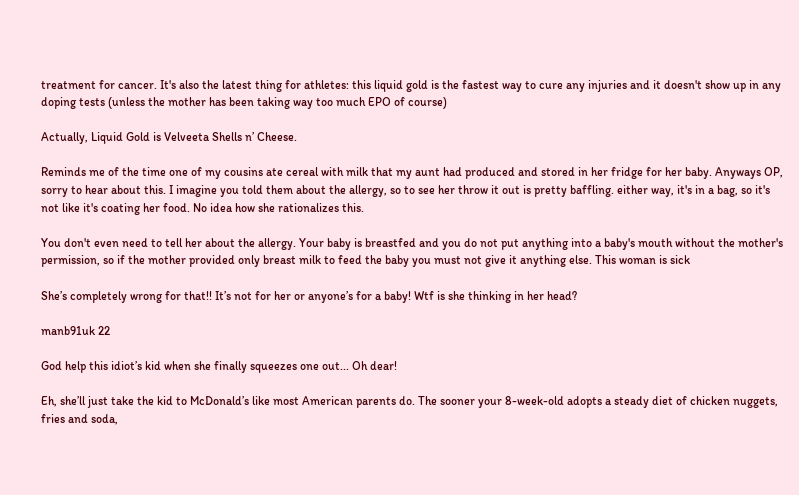treatment for cancer. It's also the latest thing for athletes: this liquid gold is the fastest way to cure any injuries and it doesn't show up in any doping tests (unless the mother has been taking way too much EPO of course)

Actually, Liquid Gold is Velveeta Shells n’ Cheese.

Reminds me of the time one of my cousins ate cereal with milk that my aunt had produced and stored in her fridge for her baby. Anyways OP, sorry to hear about this. I imagine you told them about the allergy, so to see her throw it out is pretty baffling. either way, it's in a bag, so it's not like it's coating her food. No idea how she rationalizes this.

You don't even need to tell her about the allergy. Your baby is breastfed and you do not put anything into a baby's mouth without the mother's permission, so if the mother provided only breast milk to feed the baby you must not give it anything else. This woman is sick

She’s completely wrong for that!! It’s not for her or anyone’s for a baby! Wtf is she thinking in her head?

manb91uk 22

God help this idiot’s kid when she finally squeezes one out... Oh dear!

Eh, she’ll just take the kid to McDonald’s like most American parents do. The sooner your 8-week-old adopts a steady diet of chicken nuggets, fries and soda,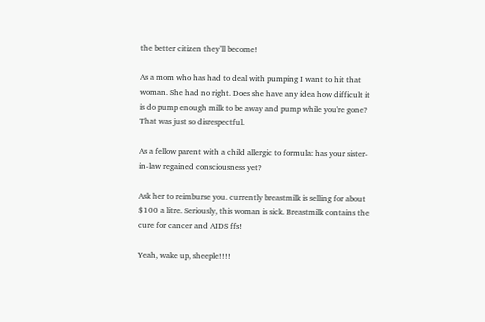the better citizen they’ll become!

As a mom who has had to deal with pumping I want to hit that woman. She had no right. Does she have any idea how difficult it is do pump enough milk to be away and pump while you're gone? That was just so disrespectful.

As a fellow parent with a child allergic to formula: has your sister-in-law regained consciousness yet?

Ask her to reimburse you. currently breastmilk is selling for about $100 a litre. Seriously, this woman is sick. Breastmilk contains the cure for cancer and AIDS ffs!

Yeah, wake up, sheeple!!!!